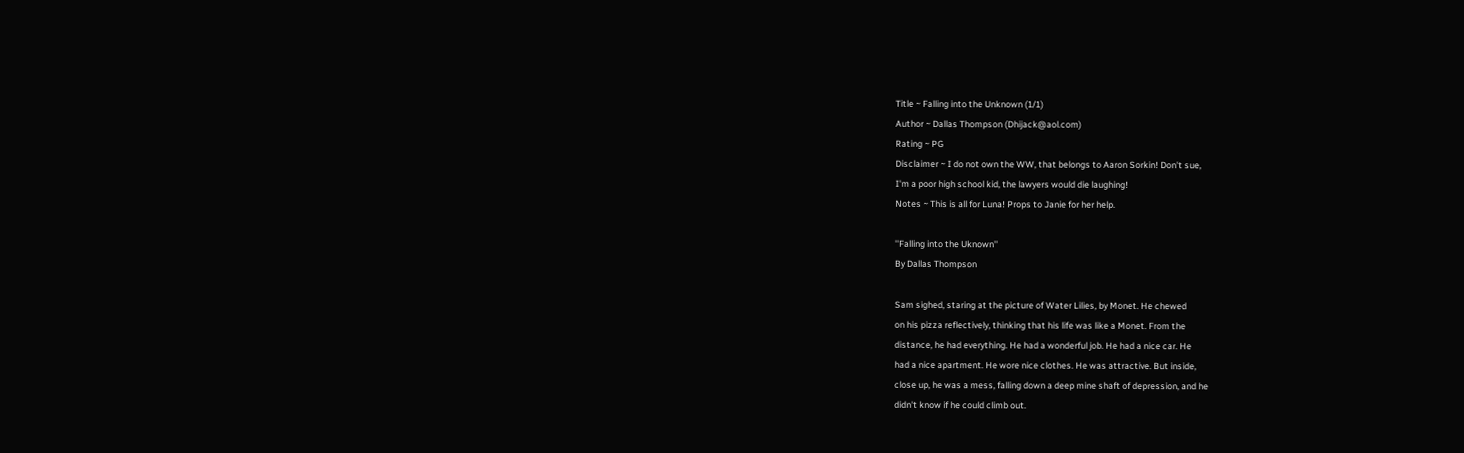Title ~ Falling into the Unknown (1/1)
Author ~ Dallas Thompson (Dhijack@aol.com)
Rating ~ PG
Disclaimer ~ I do not own the WW, that belongs to Aaron Sorkin! Don't sue,
I'm a poor high school kid, the lawyers would die laughing!
Notes ~ This is all for Luna! Props to Janie for her help.

''Falling into the Uknown''
By Dallas Thompson

Sam sighed, staring at the picture of Water Lilies, by Monet. He chewed
on his pizza reflectively, thinking that his life was like a Monet. From the
distance, he had everything. He had a wonderful job. He had a nice car. He
had a nice apartment. He wore nice clothes. He was attractive. But inside,
close up, he was a mess, falling down a deep mine shaft of depression, and he
didn't know if he could climb out.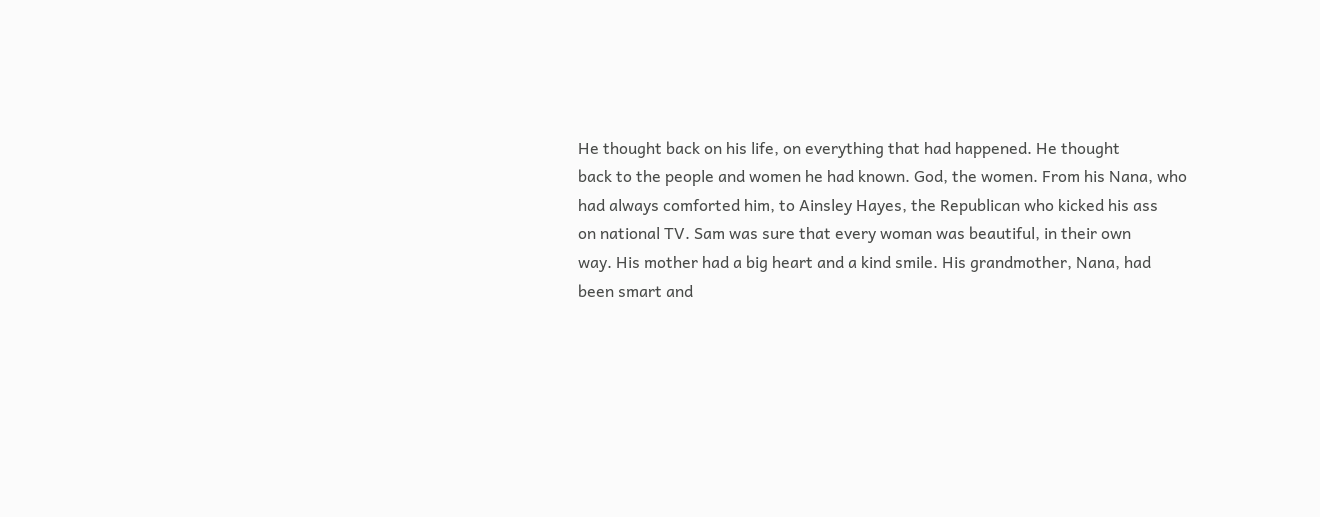He thought back on his life, on everything that had happened. He thought
back to the people and women he had known. God, the women. From his Nana, who
had always comforted him, to Ainsley Hayes, the Republican who kicked his ass
on national TV. Sam was sure that every woman was beautiful, in their own
way. His mother had a big heart and a kind smile. His grandmother, Nana, had
been smart and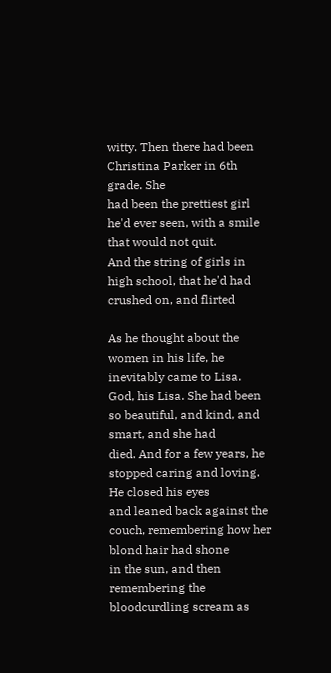witty. Then there had been Christina Parker in 6th grade. She
had been the prettiest girl he'd ever seen, with a smile that would not quit.
And the string of girls in high school, that he'd had crushed on, and flirted

As he thought about the women in his life, he inevitably came to Lisa.
God, his Lisa. She had been so beautiful, and kind, and smart, and she had
died. And for a few years, he stopped caring and loving. He closed his eyes
and leaned back against the couch, remembering how her blond hair had shone
in the sun, and then remembering the bloodcurdling scream as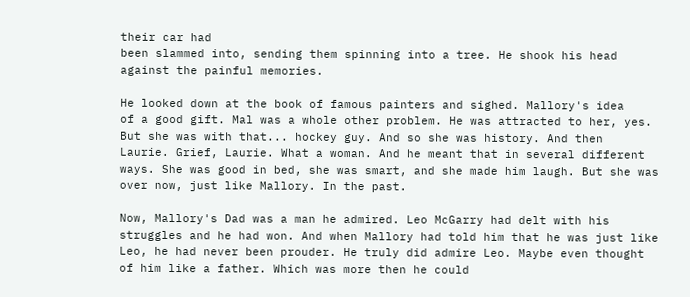their car had
been slammed into, sending them spinning into a tree. He shook his head
against the painful memories.

He looked down at the book of famous painters and sighed. Mallory's idea
of a good gift. Mal was a whole other problem. He was attracted to her, yes.
But she was with that... hockey guy. And so she was history. And then
Laurie. Grief, Laurie. What a woman. And he meant that in several different
ways. She was good in bed, she was smart, and she made him laugh. But she was
over now, just like Mallory. In the past.

Now, Mallory's Dad was a man he admired. Leo McGarry had delt with his
struggles and he had won. And when Mallory had told him that he was just like
Leo, he had never been prouder. He truly did admire Leo. Maybe even thought
of him like a father. Which was more then he could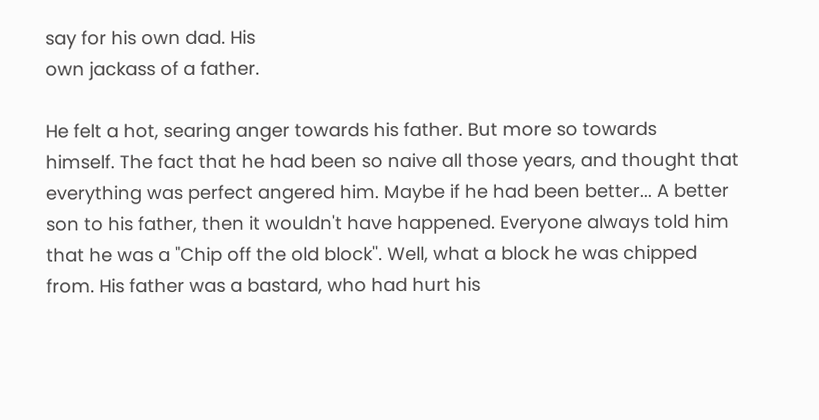say for his own dad. His
own jackass of a father.

He felt a hot, searing anger towards his father. But more so towards
himself. The fact that he had been so naive all those years, and thought that
everything was perfect angered him. Maybe if he had been better... A better
son to his father, then it wouldn't have happened. Everyone always told him
that he was a "Chip off the old block''. Well, what a block he was chipped
from. His father was a bastard, who had hurt his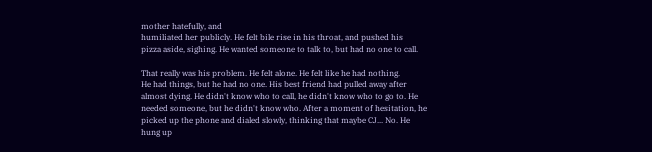mother hatefully, and
humiliated her publicly. He felt bile rise in his throat, and pushed his
pizza aside, sighing. He wanted someone to talk to, but had no one to call.

That really was his problem. He felt alone. He felt like he had nothing.
He had things, but he had no one. His best friend had pulled away after
almost dying. He didn't know who to call, he didn't know who to go to. He
needed someone, but he didn't know who. After a moment of hesitation, he
picked up the phone and dialed slowly, thinking that maybe CJ... No. He
hung up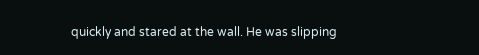quickly and stared at the wall. He was slipping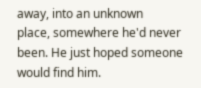away, into an unknown
place, somewhere he'd never been. He just hoped someone would find him.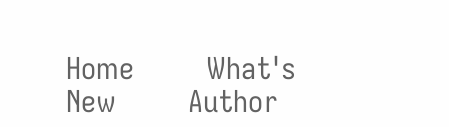Home        What's New        Author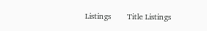Listings        Title Listings